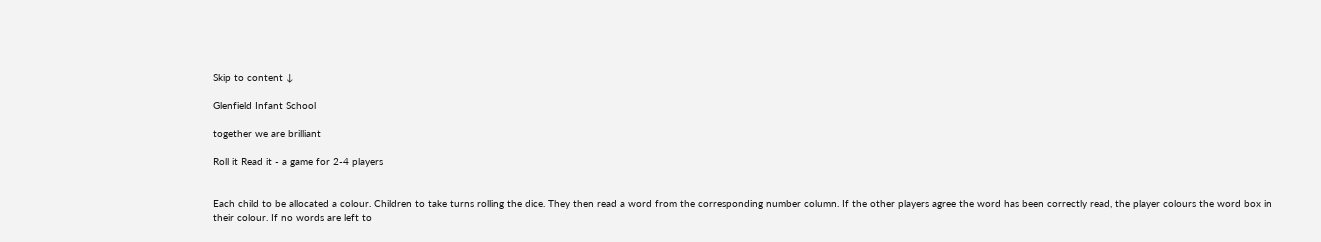Skip to content ↓

Glenfield Infant School

together we are brilliant

Roll it Read it - a game for 2-4 players


Each child to be allocated a colour. Children to take turns rolling the dice. They then read a word from the corresponding number column. If the other players agree the word has been correctly read, the player colours the word box in their colour. If no words are left to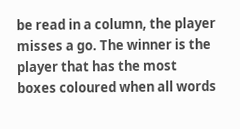be read in a column, the player misses a go. The winner is the player that has the most boxes coloured when all words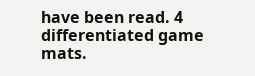have been read. 4 differentiated game mats.